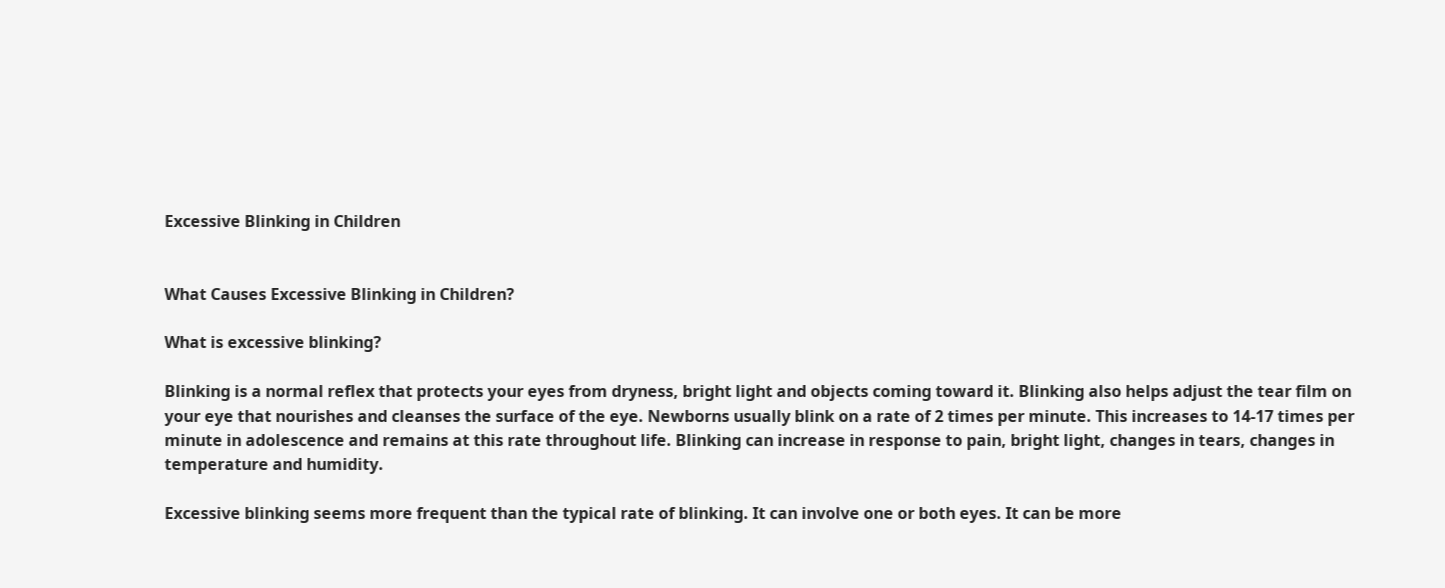Excessive Blinking in Children


What Causes Excessive Blinking in Children?

What is excessive blinking?

Blinking is a normal reflex that protects your eyes from dryness, bright light and objects coming toward it. Blinking also helps adjust the tear film on your eye that nourishes and cleanses the surface of the eye. Newborns usually blink on a rate of 2 times per minute. This increases to 14-17 times per minute in adolescence and remains at this rate throughout life. Blinking can increase in response to pain, bright light, changes in tears, changes in temperature and humidity.

Excessive blinking seems more frequent than the typical rate of blinking. It can involve one or both eyes. It can be more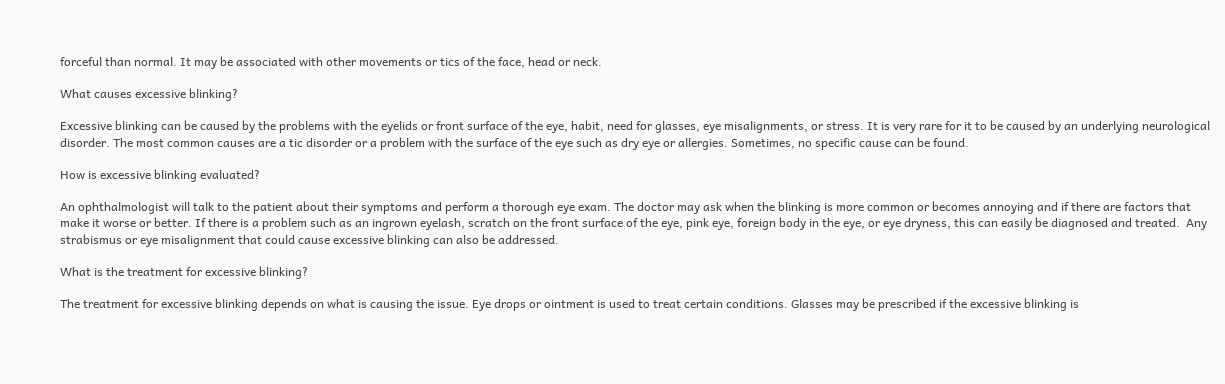forceful than normal. It may be associated with other movements or tics of the face, head or neck.

What causes excessive blinking?

Excessive blinking can be caused by the problems with the eyelids or front surface of the eye, habit, need for glasses, eye misalignments, or stress. It is very rare for it to be caused by an underlying neurological disorder. The most common causes are a tic disorder or a problem with the surface of the eye such as dry eye or allergies. Sometimes, no specific cause can be found.

How is excessive blinking evaluated?

An ophthalmologist will talk to the patient about their symptoms and perform a thorough eye exam. The doctor may ask when the blinking is more common or becomes annoying and if there are factors that make it worse or better. If there is a problem such as an ingrown eyelash, scratch on the front surface of the eye, pink eye, foreign body in the eye, or eye dryness, this can easily be diagnosed and treated.  Any strabismus or eye misalignment that could cause excessive blinking can also be addressed.

What is the treatment for excessive blinking?

The treatment for excessive blinking depends on what is causing the issue. Eye drops or ointment is used to treat certain conditions. Glasses may be prescribed if the excessive blinking is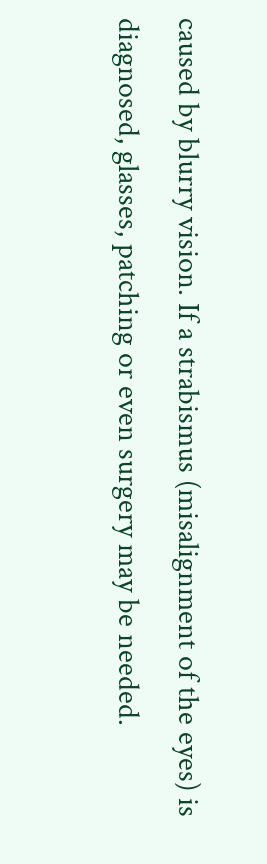caused by blurry vision. If a strabismus (misalignment of the eyes) is diagnosed, glasses, patching or even surgery may be needed.